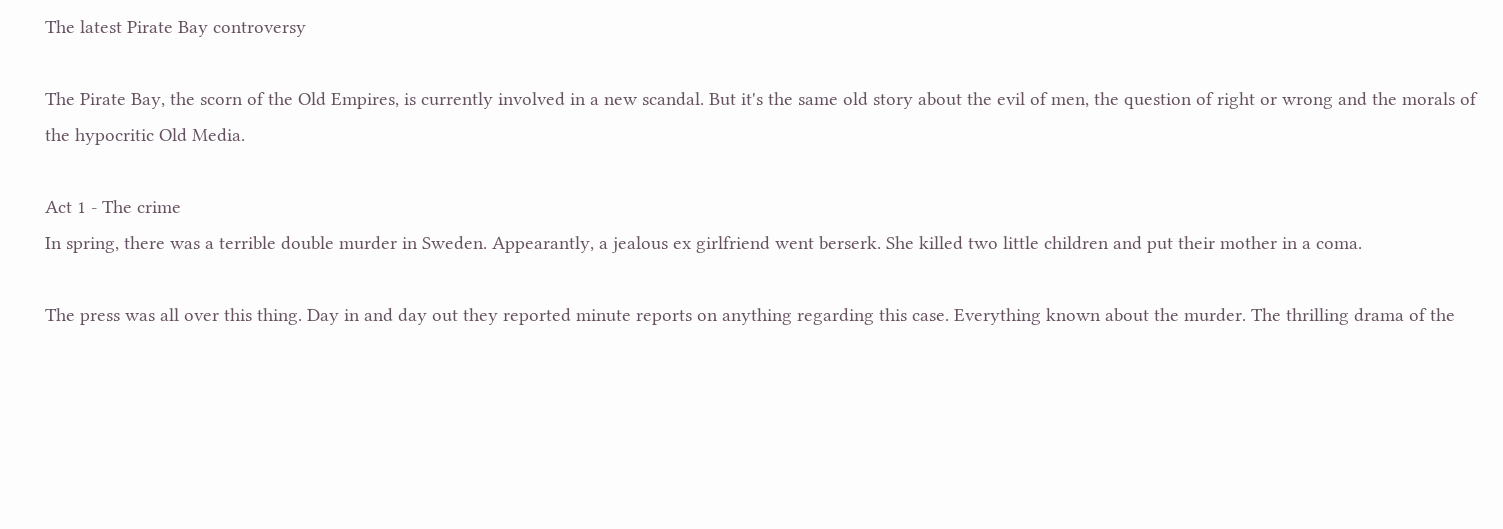The latest Pirate Bay controversy

The Pirate Bay, the scorn of the Old Empires, is currently involved in a new scandal. But it's the same old story about the evil of men, the question of right or wrong and the morals of the hypocritic Old Media.

Act 1 - The crime
In spring, there was a terrible double murder in Sweden. Appearantly, a jealous ex girlfriend went berserk. She killed two little children and put their mother in a coma.

The press was all over this thing. Day in and day out they reported minute reports on anything regarding this case. Everything known about the murder. The thrilling drama of the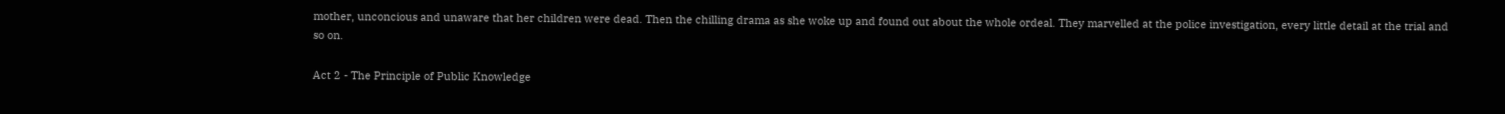mother, unconcious and unaware that her children were dead. Then the chilling drama as she woke up and found out about the whole ordeal. They marvelled at the police investigation, every little detail at the trial and so on.

Act 2 - The Principle of Public Knowledge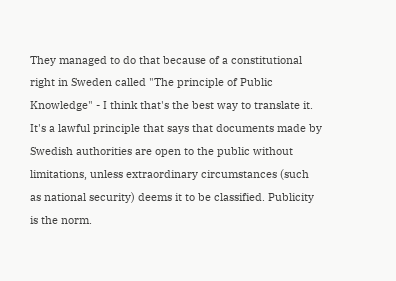They managed to do that because of a constitutional right in Sweden called "The principle of Public Knowledge" - I think that's the best way to translate it. It's a lawful principle that says that documents made by Swedish authorities are open to the public without limitations, unless extraordinary circumstances (such as national security) deems it to be classified. Publicity is the norm.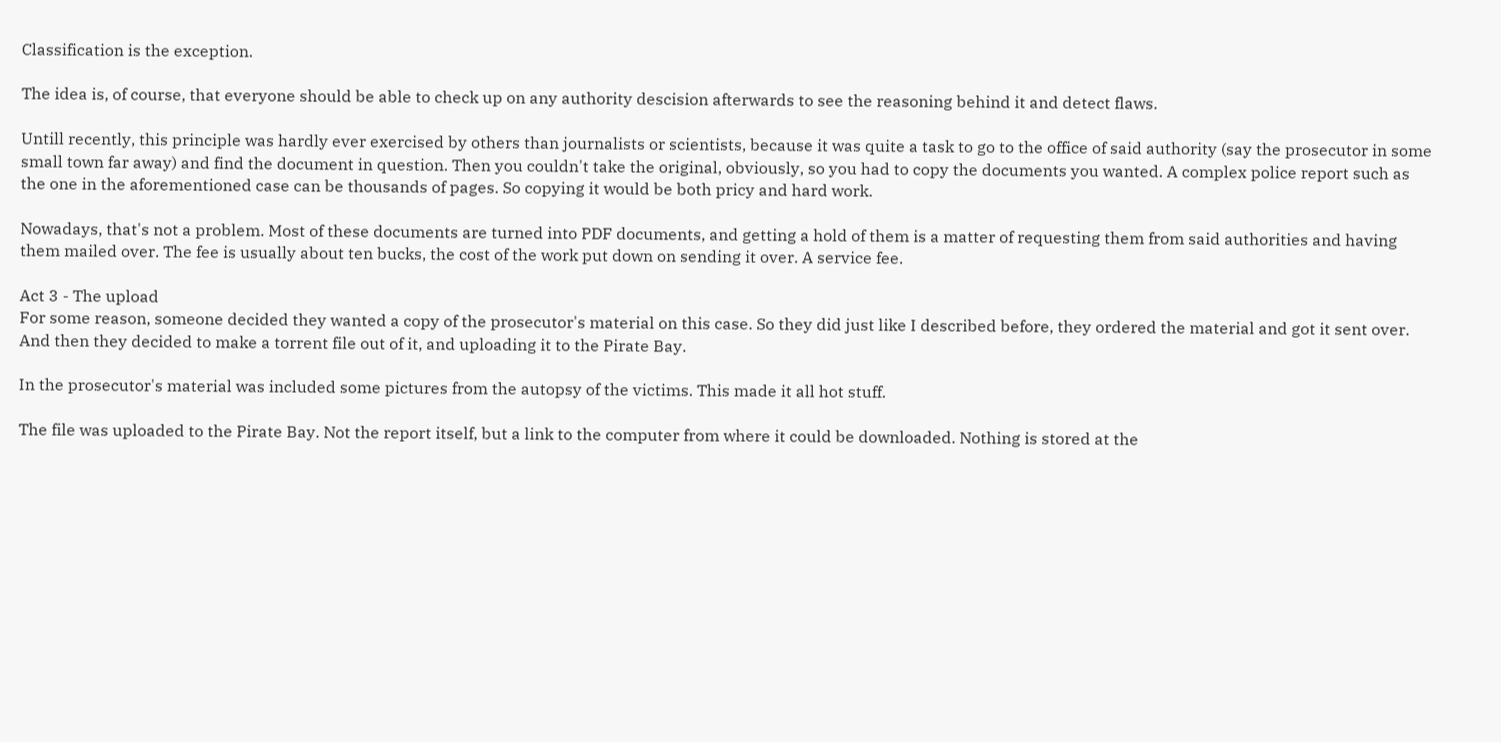Classification is the exception.

The idea is, of course, that everyone should be able to check up on any authority descision afterwards to see the reasoning behind it and detect flaws.

Untill recently, this principle was hardly ever exercised by others than journalists or scientists, because it was quite a task to go to the office of said authority (say the prosecutor in some small town far away) and find the document in question. Then you couldn't take the original, obviously, so you had to copy the documents you wanted. A complex police report such as the one in the aforementioned case can be thousands of pages. So copying it would be both pricy and hard work.

Nowadays, that's not a problem. Most of these documents are turned into PDF documents, and getting a hold of them is a matter of requesting them from said authorities and having them mailed over. The fee is usually about ten bucks, the cost of the work put down on sending it over. A service fee.

Act 3 - The upload
For some reason, someone decided they wanted a copy of the prosecutor's material on this case. So they did just like I described before, they ordered the material and got it sent over. And then they decided to make a torrent file out of it, and uploading it to the Pirate Bay.

In the prosecutor's material was included some pictures from the autopsy of the victims. This made it all hot stuff.

The file was uploaded to the Pirate Bay. Not the report itself, but a link to the computer from where it could be downloaded. Nothing is stored at the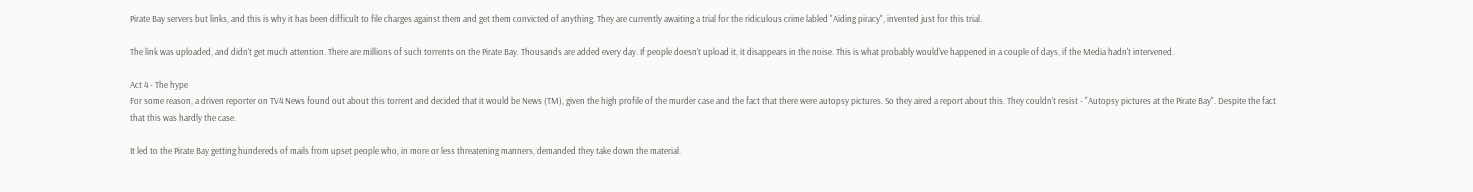Pirate Bay servers but links, and this is why it has been difficult to file charges against them and get them convicted of anything. They are currently awaiting a trial for the ridiculous crime labled "Aiding piracy", invented just for this trial.

The link was uploaded, and didn't get much attention. There are millions of such torrents on the Pirate Bay. Thousands are added every day. If people doesn't upload it, it disappears in the noise. This is what probably would've happened in a couple of days, if the Media hadn't intervened.

Act 4 - The hype
For some reason, a driven reporter on TV4 News found out about this torrent and decided that it would be News (TM), given the high profile of the murder case and the fact that there were autopsy pictures. So they aired a report about this. They couldn't resist - "Autopsy pictures at the Pirate Bay". Despite the fact that this was hardly the case.

It led to the Pirate Bay getting hundereds of mails from upset people who, in more or less threatening manners, demanded they take down the material.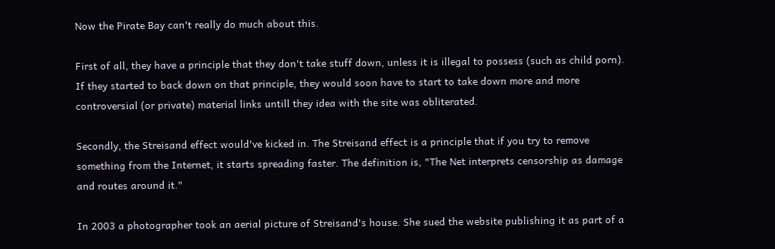Now the Pirate Bay can't really do much about this.

First of all, they have a principle that they don't take stuff down, unless it is illegal to possess (such as child porn). If they started to back down on that principle, they would soon have to start to take down more and more controversial (or private) material links untill they idea with the site was obliterated.

Secondly, the Streisand effect would've kicked in. The Streisand effect is a principle that if you try to remove something from the Internet, it starts spreading faster. The definition is, "The Net interprets censorship as damage and routes around it."

In 2003 a photographer took an aerial picture of Streisand's house. She sued the website publishing it as part of a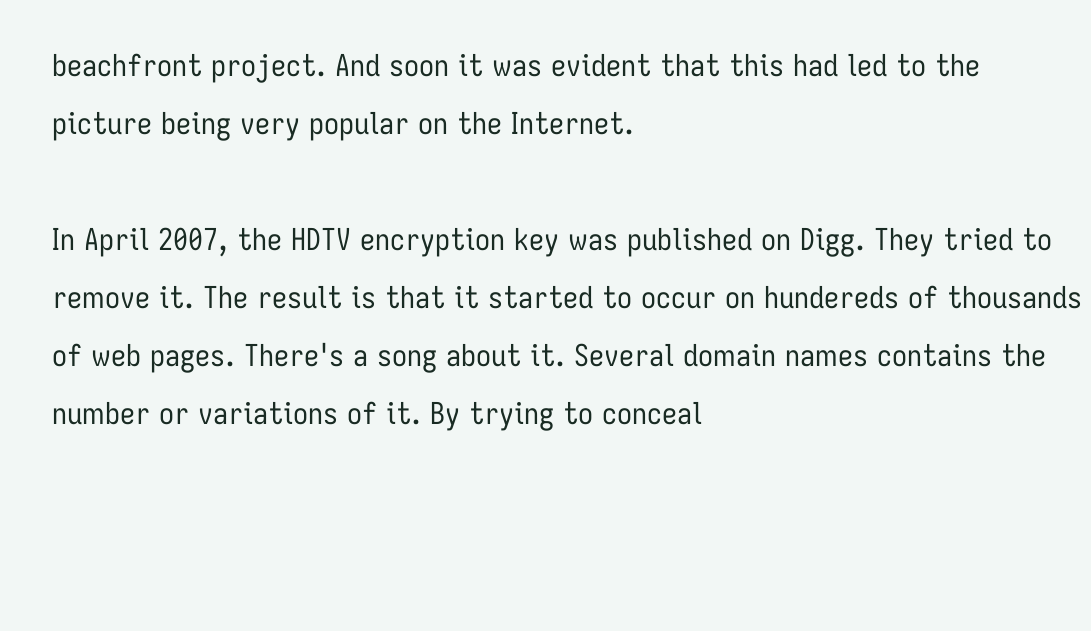beachfront project. And soon it was evident that this had led to the picture being very popular on the Internet.

In April 2007, the HDTV encryption key was published on Digg. They tried to remove it. The result is that it started to occur on hundereds of thousands of web pages. There's a song about it. Several domain names contains the number or variations of it. By trying to conceal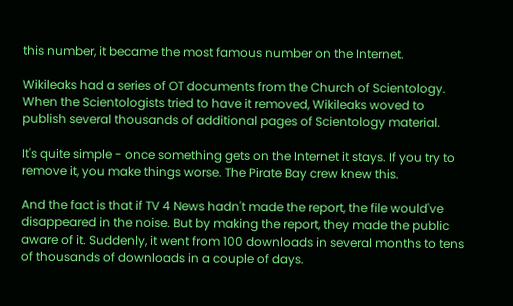this number, it became the most famous number on the Internet.

Wikileaks had a series of OT documents from the Church of Scientology. When the Scientologists tried to have it removed, Wikileaks woved to publish several thousands of additional pages of Scientology material.

It's quite simple - once something gets on the Internet it stays. If you try to remove it, you make things worse. The Pirate Bay crew knew this.

And the fact is that if TV 4 News hadn't made the report, the file would've disappeared in the noise. But by making the report, they made the public aware of it. Suddenly, it went from 100 downloads in several months to tens of thousands of downloads in a couple of days.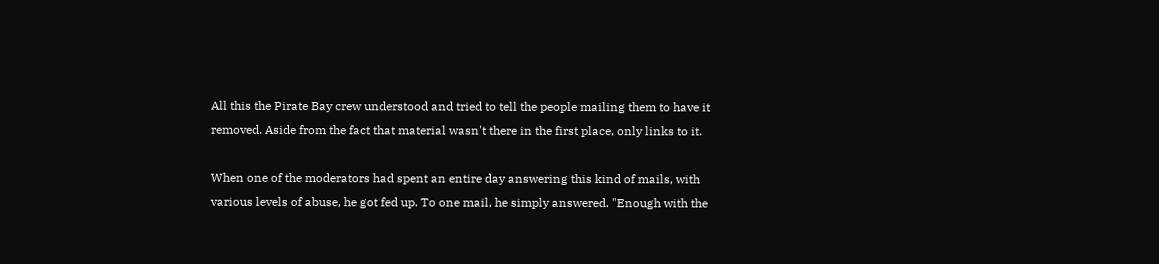All this the Pirate Bay crew understood and tried to tell the people mailing them to have it removed. Aside from the fact that material wasn't there in the first place, only links to it.

When one of the moderators had spent an entire day answering this kind of mails, with various levels of abuse, he got fed up. To one mail, he simply answered. "Enough with the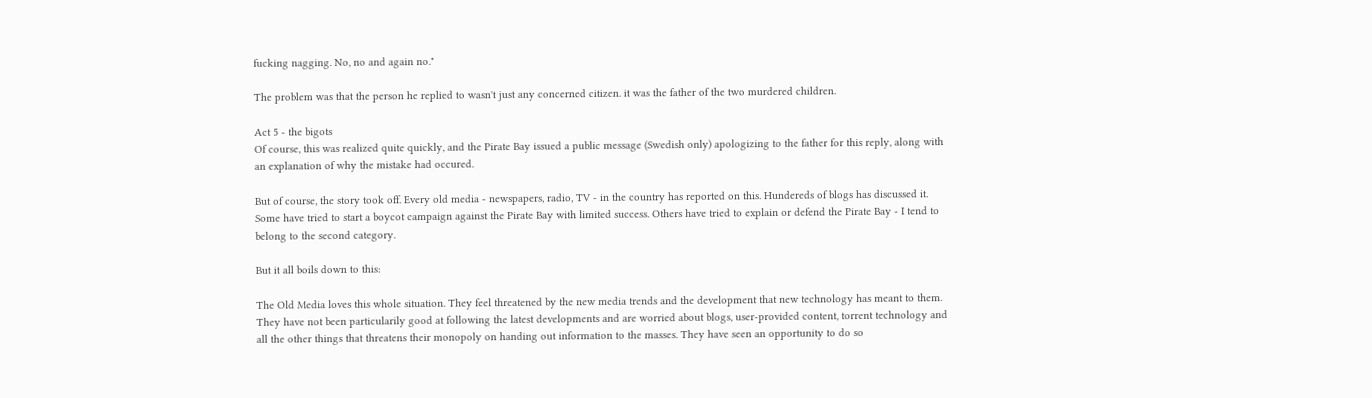fucking nagging. No, no and again no."

The problem was that the person he replied to wasn't just any concerned citizen. it was the father of the two murdered children.

Act 5 - the bigots
Of course, this was realized quite quickly, and the Pirate Bay issued a public message (Swedish only) apologizing to the father for this reply, along with an explanation of why the mistake had occured.

But of course, the story took off. Every old media - newspapers, radio, TV - in the country has reported on this. Hundereds of blogs has discussed it. Some have tried to start a boycot campaign against the Pirate Bay with limited success. Others have tried to explain or defend the Pirate Bay - I tend to belong to the second category.

But it all boils down to this:

The Old Media loves this whole situation. They feel threatened by the new media trends and the development that new technology has meant to them. They have not been particularily good at following the latest developments and are worried about blogs, user-provided content, torrent technology and all the other things that threatens their monopoly on handing out information to the masses. They have seen an opportunity to do so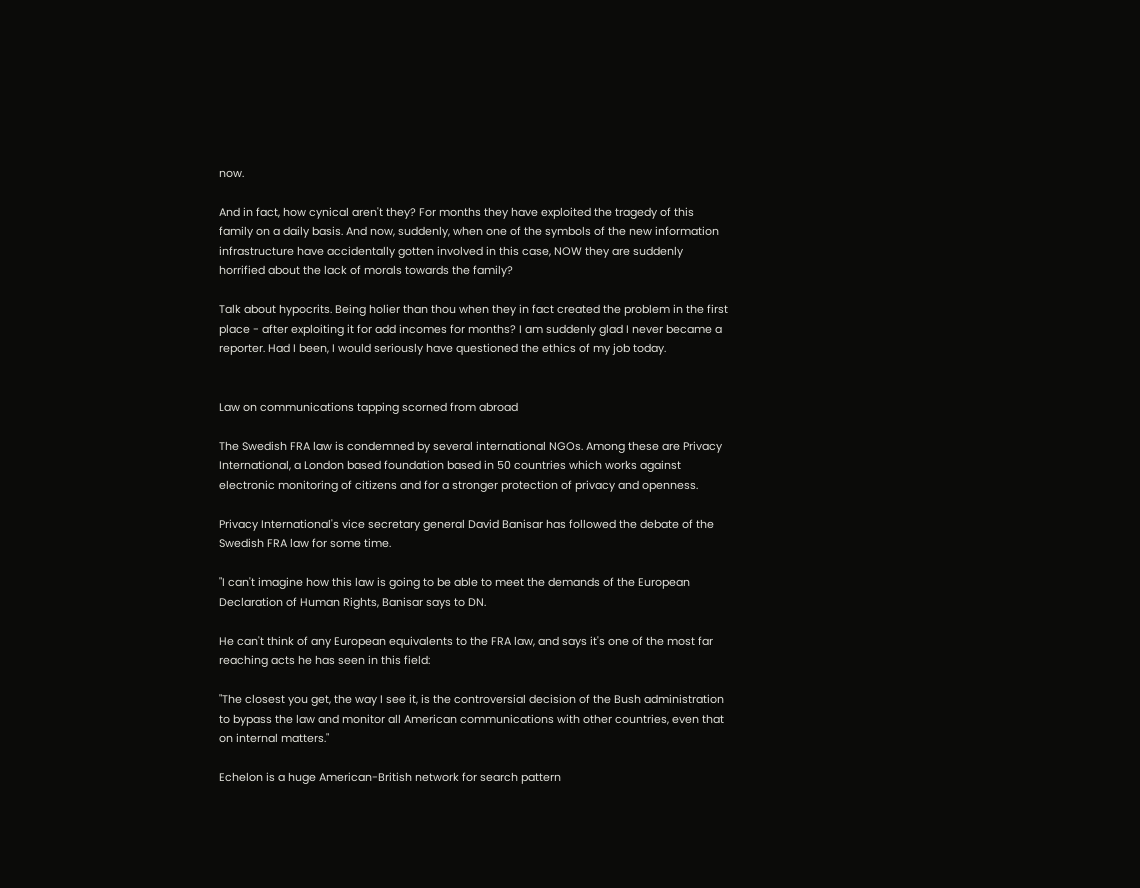now.

And in fact, how cynical aren't they? For months they have exploited the tragedy of this family on a daily basis. And now, suddenly, when one of the symbols of the new information infrastructure have accidentally gotten involved in this case, NOW they are suddenly horrified about the lack of morals towards the family?

Talk about hypocrits. Being holier than thou when they in fact created the problem in the first place - after exploiting it for add incomes for months? I am suddenly glad I never became a reporter. Had I been, I would seriously have questioned the ethics of my job today.


Law on communications tapping scorned from abroad

The Swedish FRA law is condemned by several international NGOs. Among these are Privacy International, a London based foundation based in 50 countries which works against electronic monitoring of citizens and for a stronger protection of privacy and openness.

Privacy International's vice secretary general David Banisar has followed the debate of the Swedish FRA law for some time.

"I can't imagine how this law is going to be able to meet the demands of the European Declaration of Human Rights, Banisar says to DN.

He can't think of any European equivalents to the FRA law, and says it's one of the most far reaching acts he has seen in this field:

"The closest you get, the way I see it, is the controversial decision of the Bush administration to bypass the law and monitor all American communications with other countries, even that on internal matters."

Echelon is a huge American-British network for search pattern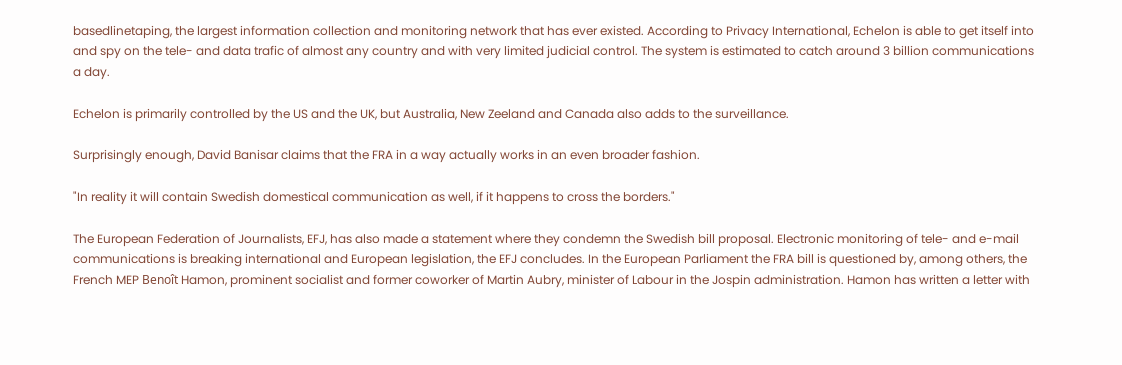basedlinetaping, the largest information collection and monitoring network that has ever existed. According to Privacy International, Echelon is able to get itself into and spy on the tele- and data trafic of almost any country and with very limited judicial control. The system is estimated to catch around 3 billion communications a day.

Echelon is primarily controlled by the US and the UK, but Australia, New Zeeland and Canada also adds to the surveillance.

Surprisingly enough, David Banisar claims that the FRA in a way actually works in an even broader fashion.

"In reality it will contain Swedish domestical communication as well, if it happens to cross the borders."

The European Federation of Journalists, EFJ, has also made a statement where they condemn the Swedish bill proposal. Electronic monitoring of tele- and e-mail communications is breaking international and European legislation, the EFJ concludes. In the European Parliament the FRA bill is questioned by, among others, the French MEP Benoît Hamon, prominent socialist and former coworker of Martin Aubry, minister of Labour in the Jospin administration. Hamon has written a letter with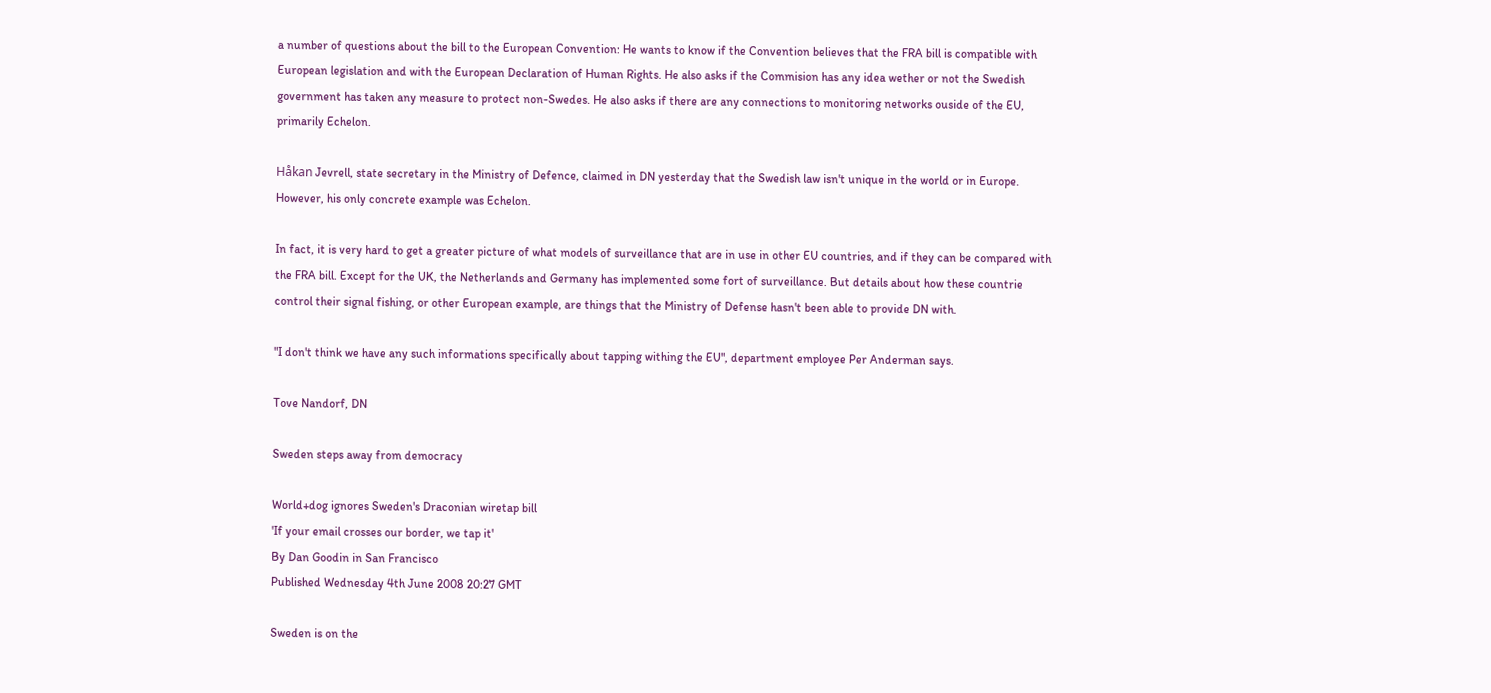a number of questions about the bill to the European Convention: He wants to know if the Convention believes that the FRA bill is compatible with European legislation and with the European Declaration of Human Rights. He also asks if the Commision has any idea wether or not the Swedish government has taken any measure to protect non-Swedes. He also asks if there are any connections to monitoring networks ouside of the EU, primarily Echelon.

Håkan Jevrell, state secretary in the Ministry of Defence, claimed in DN yesterday that the Swedish law isn't unique in the world or in Europe. However, his only concrete example was Echelon.

In fact, it is very hard to get a greater picture of what models of surveillance that are in use in other EU countries, and if they can be compared with the FRA bill. Except for the UK, the Netherlands and Germany has implemented some fort of surveillance. But details about how these countrie control their signal fishing, or other European example, are things that the Ministry of Defense hasn't been able to provide DN with.

"I don't think we have any such informations specifically about tapping withing the EU", department employee Per Anderman says.

Tove Nandorf, DN

Sweden steps away from democracy

World+dog ignores Sweden's Draconian wiretap bill
'If your email crosses our border, we tap it'
By Dan Goodin in San Francisco
Published Wednesday 4th June 2008 20:27 GMT

Sweden is on the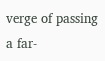verge of passing a far-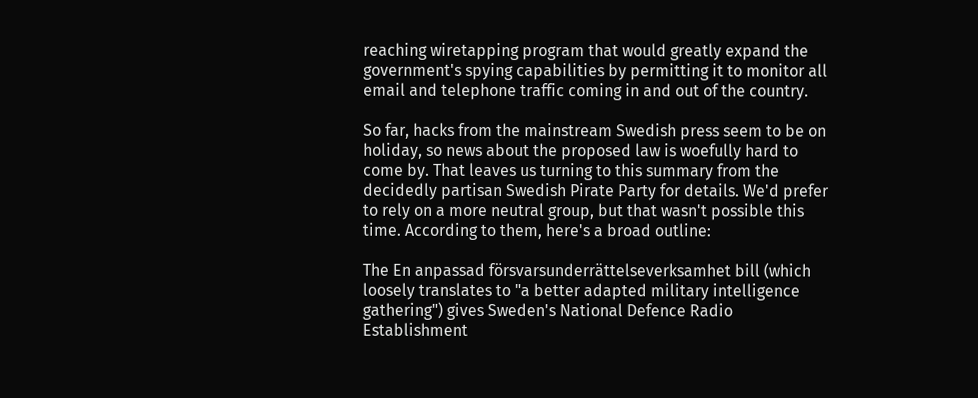reaching wiretapping program that would greatly expand the government's spying capabilities by permitting it to monitor all email and telephone traffic coming in and out of the country.

So far, hacks from the mainstream Swedish press seem to be on holiday, so news about the proposed law is woefully hard to come by. That leaves us turning to this summary from the decidedly partisan Swedish Pirate Party for details. We'd prefer to rely on a more neutral group, but that wasn't possible this time. According to them, here's a broad outline:

The En anpassad försvarsunderrättelseverksamhet bill (which loosely translates to "a better adapted military intelligence gathering") gives Sweden's National Defence Radio Establishment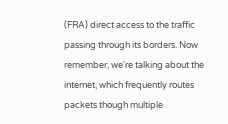(FRA) direct access to the traffic passing through its borders. Now remember, we're talking about the internet, which frequently routes packets though multiple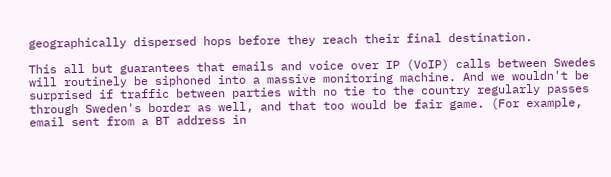geographically dispersed hops before they reach their final destination.

This all but guarantees that emails and voice over IP (VoIP) calls between Swedes will routinely be siphoned into a massive monitoring machine. And we wouldn't be surprised if traffic between parties with no tie to the country regularly passes through Sweden's border as well, and that too would be fair game. (For example, email sent from a BT address in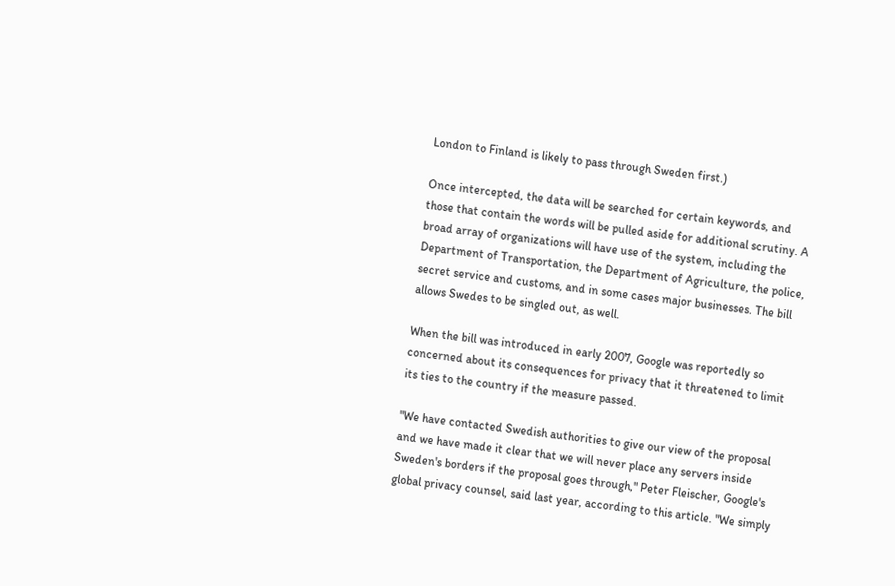London to Finland is likely to pass through Sweden first.)

Once intercepted, the data will be searched for certain keywords, and those that contain the words will be pulled aside for additional scrutiny. A broad array of organizations will have use of the system, including the Department of Transportation, the Department of Agriculture, the police, secret service and customs, and in some cases major businesses. The bill allows Swedes to be singled out, as well.

When the bill was introduced in early 2007, Google was reportedly so concerned about its consequences for privacy that it threatened to limit its ties to the country if the measure passed.

"We have contacted Swedish authorities to give our view of the proposal and we have made it clear that we will never place any servers inside Sweden's borders if the proposal goes through," Peter Fleischer, Google's global privacy counsel, said last year, according to this article. "We simply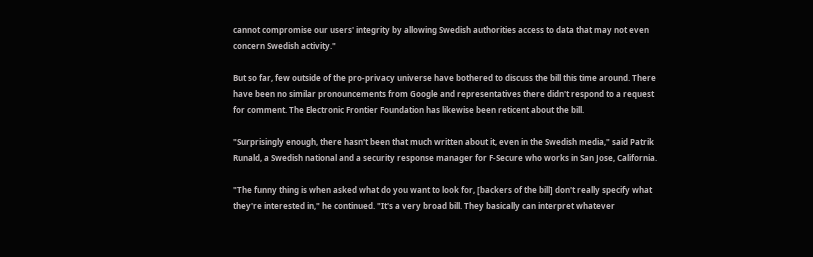cannot compromise our users' integrity by allowing Swedish authorities access to data that may not even concern Swedish activity."

But so far, few outside of the pro-privacy universe have bothered to discuss the bill this time around. There have been no similar pronouncements from Google and representatives there didn't respond to a request for comment. The Electronic Frontier Foundation has likewise been reticent about the bill.

"Surprisingly enough, there hasn't been that much written about it, even in the Swedish media," said Patrik Runald, a Swedish national and a security response manager for F-Secure who works in San Jose, California.

"The funny thing is when asked what do you want to look for, [backers of the bill] don't really specify what they're interested in," he continued. "It's a very broad bill. They basically can interpret whatever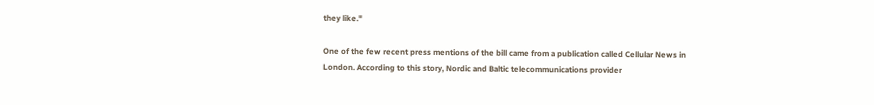they like."

One of the few recent press mentions of the bill came from a publication called Cellular News in London. According to this story, Nordic and Baltic telecommunications provider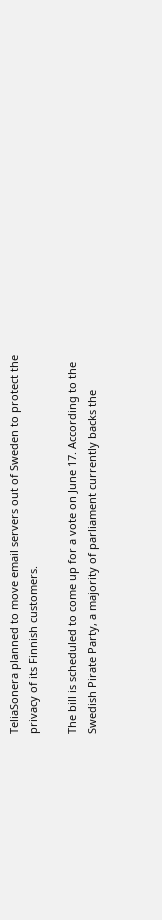TeliaSonera planned to move email servers out of Sweden to protect the privacy of its Finnish customers.

The bill is scheduled to come up for a vote on June 17. According to the Swedish Pirate Party, a majority of parliament currently backs the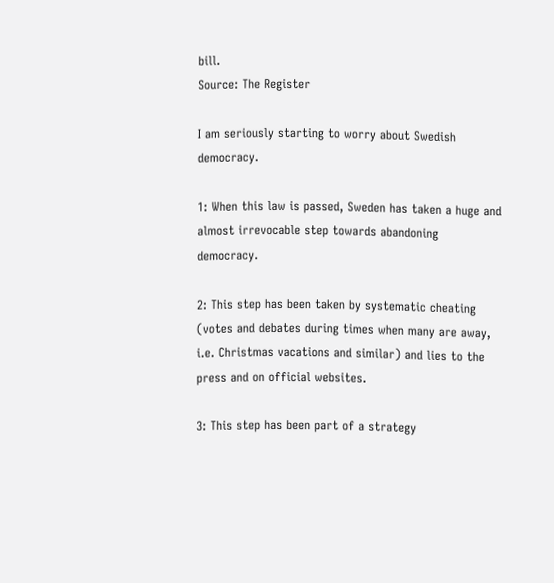bill.
Source: The Register

I am seriously starting to worry about Swedish democracy.

1: When this law is passed, Sweden has taken a huge and almost irrevocable step towards abandoning democracy.

2: This step has been taken by systematic cheating (votes and debates during times when many are away, i.e. Christmas vacations and similar) and lies to the press and on official websites.

3: This step has been part of a strategy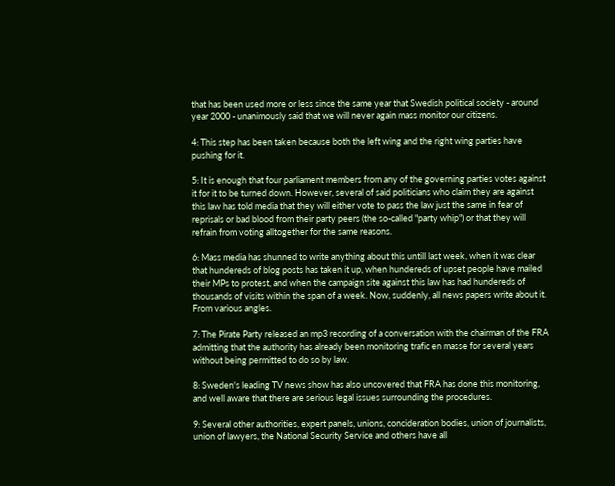that has been used more or less since the same year that Swedish political society - around year 2000 - unanimously said that we will never again mass monitor our citizens.

4: This step has been taken because both the left wing and the right wing parties have pushing for it.

5: It is enough that four parliament members from any of the governing parties votes against it for it to be turned down. However, several of said politicians who claim they are against this law has told media that they will either vote to pass the law just the same in fear of reprisals or bad blood from their party peers (the so-called "party whip") or that they will refrain from voting alltogether for the same reasons.

6: Mass media has shunned to write anything about this untill last week, when it was clear that hundereds of blog posts has taken it up, when hundereds of upset people have mailed their MPs to protest, and when the campaign site against this law has had hundereds of thousands of visits within the span of a week. Now, suddenly, all news papers write about it. From various angles.

7: The Pirate Party released an mp3 recording of a conversation with the chairman of the FRA admitting that the authority has already been monitoring trafic en masse for several years without being permitted to do so by law.

8: Sweden's leading TV news show has also uncovered that FRA has done this monitoring, and well aware that there are serious legal issues surrounding the procedures.

9: Several other authorities, expert panels, unions, concideration bodies, union of journalists, union of lawyers, the National Security Service and others have all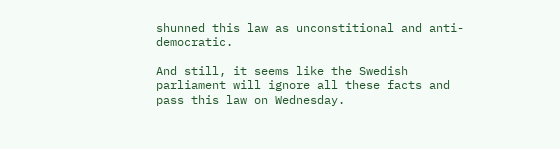shunned this law as unconstitional and anti-democratic.

And still, it seems like the Swedish parliament will ignore all these facts and pass this law on Wednesday.